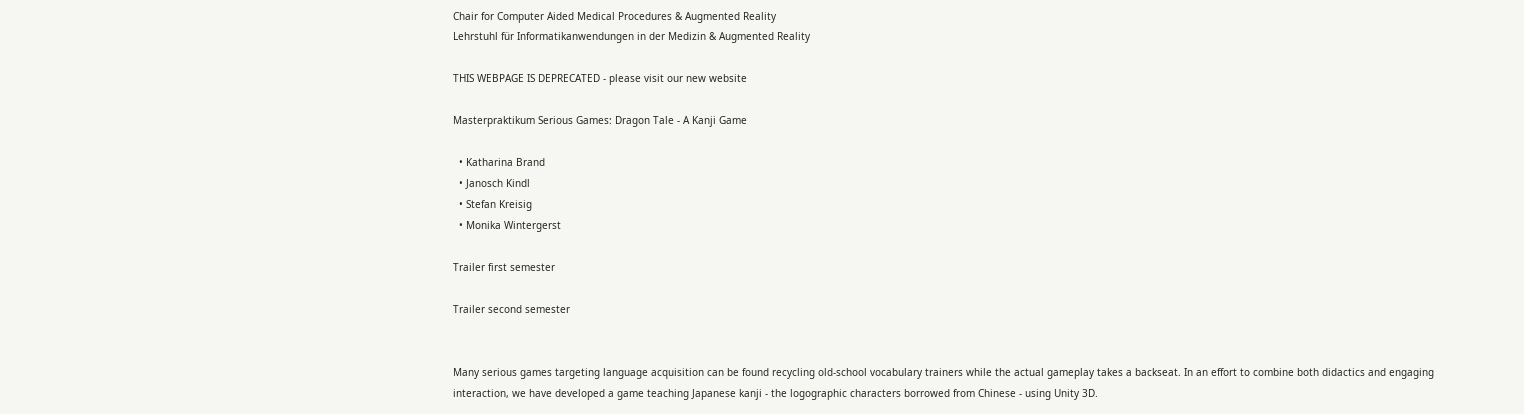Chair for Computer Aided Medical Procedures & Augmented Reality
Lehrstuhl für Informatikanwendungen in der Medizin & Augmented Reality

THIS WEBPAGE IS DEPRECATED - please visit our new website

Masterpraktikum Serious Games: Dragon Tale - A Kanji Game

  • Katharina Brand
  • Janosch Kindl
  • Stefan Kreisig
  • Monika Wintergerst

Trailer first semester

Trailer second semester


Many serious games targeting language acquisition can be found recycling old-school vocabulary trainers while the actual gameplay takes a backseat. In an effort to combine both didactics and engaging interaction, we have developed a game teaching Japanese kanji - the logographic characters borrowed from Chinese - using Unity 3D.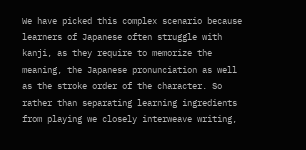We have picked this complex scenario because learners of Japanese often struggle with kanji, as they require to memorize the meaning, the Japanese pronunciation as well as the stroke order of the character. So rather than separating learning ingredients from playing we closely interweave writing,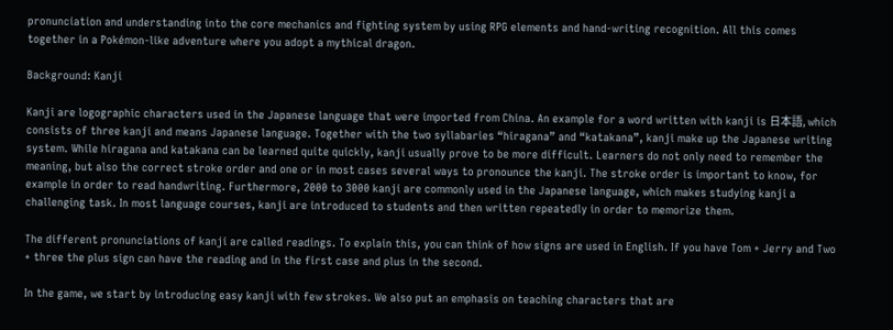pronunciation and understanding into the core mechanics and fighting system by using RPG elements and hand-writing recognition. All this comes together in a Pokémon-like adventure where you adopt a mythical dragon.

Background: Kanji

Kanji are logographic characters used in the Japanese language that were imported from China. An example for a word written with kanji is 日本語, which consists of three kanji and means Japanese language. Together with the two syllabaries “hiragana” and “katakana”, kanji make up the Japanese writing system. While hiragana and katakana can be learned quite quickly, kanji usually prove to be more difficult. Learners do not only need to remember the meaning, but also the correct stroke order and one or in most cases several ways to pronounce the kanji. The stroke order is important to know, for example in order to read handwriting. Furthermore, 2000 to 3000 kanji are commonly used in the Japanese language, which makes studying kanji a challenging task. In most language courses, kanji are introduced to students and then written repeatedly in order to memorize them.

The different pronunciations of kanji are called readings. To explain this, you can think of how signs are used in English. If you have Tom + Jerry and Two + three the plus sign can have the reading and in the first case and plus in the second.

In the game, we start by introducing easy kanji with few strokes. We also put an emphasis on teaching characters that are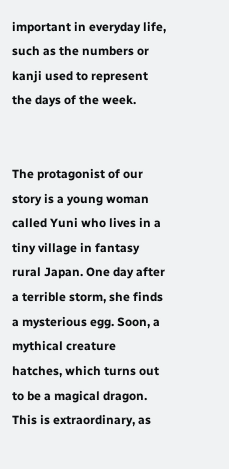important in everyday life, such as the numbers or kanji used to represent the days of the week.


The protagonist of our story is a young woman called Yuni who lives in a tiny village in fantasy rural Japan. One day after a terrible storm, she finds a mysterious egg. Soon, a mythical creature hatches, which turns out to be a magical dragon. This is extraordinary, as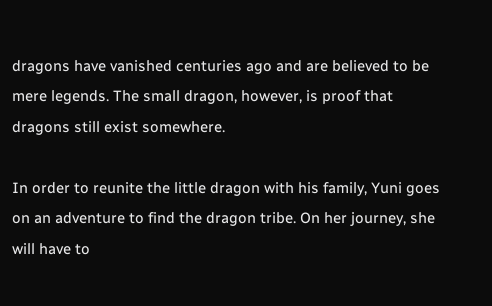dragons have vanished centuries ago and are believed to be mere legends. The small dragon, however, is proof that dragons still exist somewhere.

In order to reunite the little dragon with his family, Yuni goes on an adventure to find the dragon tribe. On her journey, she will have to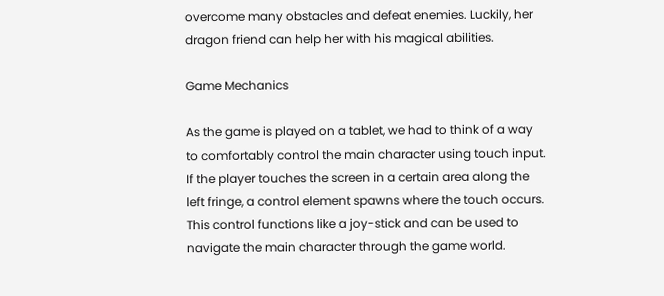overcome many obstacles and defeat enemies. Luckily, her dragon friend can help her with his magical abilities.

Game Mechanics

As the game is played on a tablet, we had to think of a way to comfortably control the main character using touch input. If the player touches the screen in a certain area along the left fringe, a control element spawns where the touch occurs. This control functions like a joy-stick and can be used to navigate the main character through the game world.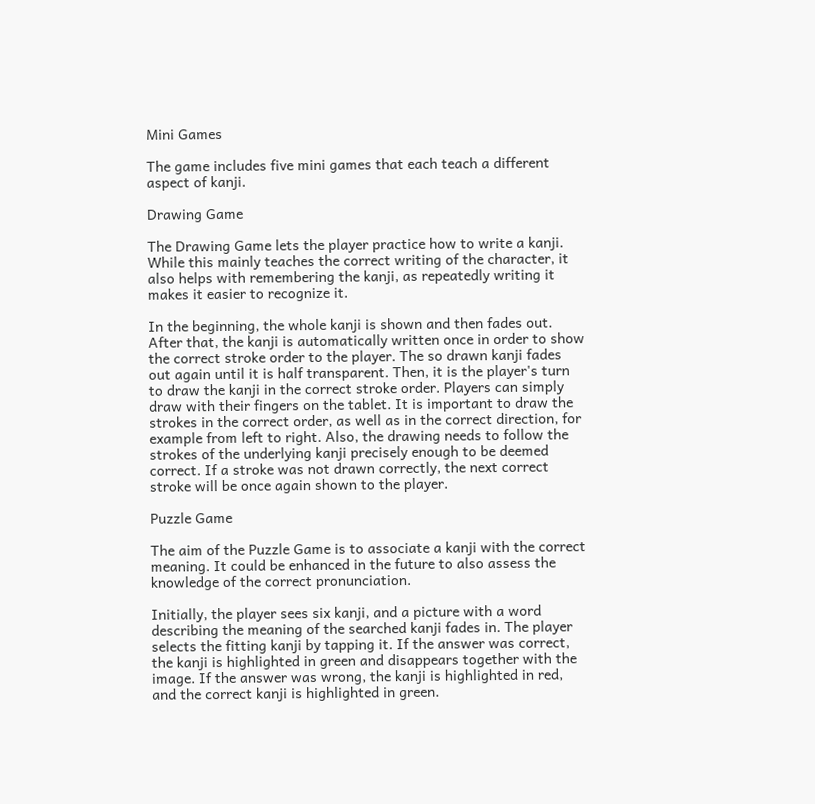Mini Games

The game includes five mini games that each teach a different aspect of kanji.

Drawing Game

The Drawing Game lets the player practice how to write a kanji. While this mainly teaches the correct writing of the character, it also helps with remembering the kanji, as repeatedly writing it makes it easier to recognize it.

In the beginning, the whole kanji is shown and then fades out. After that, the kanji is automatically written once in order to show the correct stroke order to the player. The so drawn kanji fades out again until it is half transparent. Then, it is the player's turn to draw the kanji in the correct stroke order. Players can simply draw with their fingers on the tablet. It is important to draw the strokes in the correct order, as well as in the correct direction, for example from left to right. Also, the drawing needs to follow the strokes of the underlying kanji precisely enough to be deemed correct. If a stroke was not drawn correctly, the next correct stroke will be once again shown to the player.

Puzzle Game

The aim of the Puzzle Game is to associate a kanji with the correct meaning. It could be enhanced in the future to also assess the knowledge of the correct pronunciation.

Initially, the player sees six kanji, and a picture with a word describing the meaning of the searched kanji fades in. The player selects the fitting kanji by tapping it. If the answer was correct, the kanji is highlighted in green and disappears together with the image. If the answer was wrong, the kanji is highlighted in red, and the correct kanji is highlighted in green.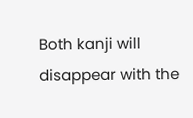Both kanji will disappear with the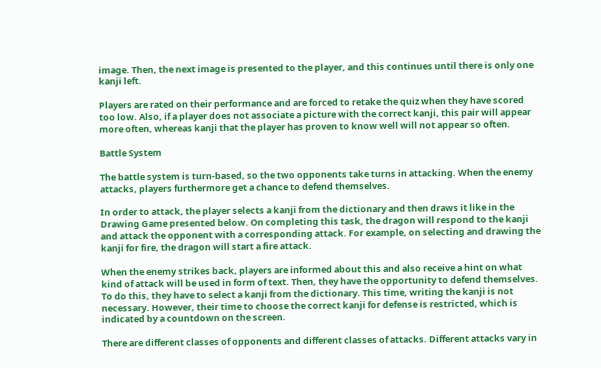image. Then, the next image is presented to the player, and this continues until there is only one kanji left.

Players are rated on their performance and are forced to retake the quiz when they have scored too low. Also, if a player does not associate a picture with the correct kanji, this pair will appear more often, whereas kanji that the player has proven to know well will not appear so often.

Battle System

The battle system is turn-based, so the two opponents take turns in attacking. When the enemy attacks, players furthermore get a chance to defend themselves.

In order to attack, the player selects a kanji from the dictionary and then draws it like in the Drawing Game presented below. On completing this task, the dragon will respond to the kanji and attack the opponent with a corresponding attack. For example, on selecting and drawing the kanji for fire, the dragon will start a fire attack.

When the enemy strikes back, players are informed about this and also receive a hint on what kind of attack will be used in form of text. Then, they have the opportunity to defend themselves. To do this, they have to select a kanji from the dictionary. This time, writing the kanji is not necessary. However, their time to choose the correct kanji for defense is restricted, which is indicated by a countdown on the screen.

There are different classes of opponents and different classes of attacks. Different attacks vary in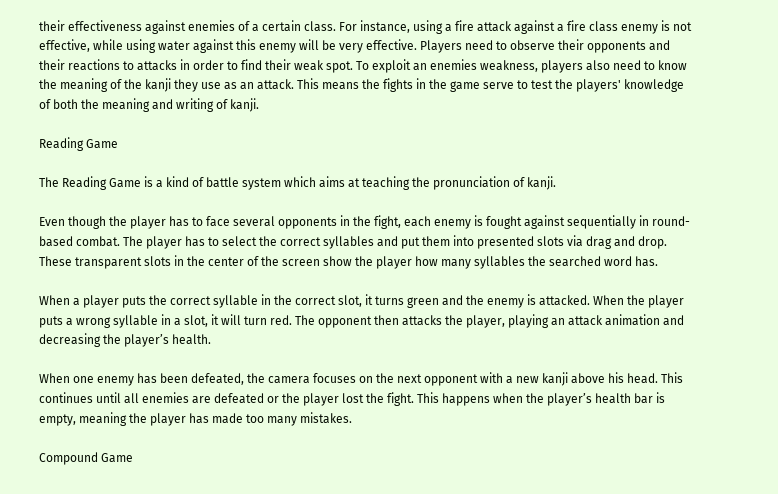their effectiveness against enemies of a certain class. For instance, using a fire attack against a fire class enemy is not effective, while using water against this enemy will be very effective. Players need to observe their opponents and their reactions to attacks in order to find their weak spot. To exploit an enemies weakness, players also need to know the meaning of the kanji they use as an attack. This means the fights in the game serve to test the players' knowledge of both the meaning and writing of kanji.

Reading Game

The Reading Game is a kind of battle system which aims at teaching the pronunciation of kanji.

Even though the player has to face several opponents in the fight, each enemy is fought against sequentially in round-based combat. The player has to select the correct syllables and put them into presented slots via drag and drop. These transparent slots in the center of the screen show the player how many syllables the searched word has.

When a player puts the correct syllable in the correct slot, it turns green and the enemy is attacked. When the player puts a wrong syllable in a slot, it will turn red. The opponent then attacks the player, playing an attack animation and decreasing the player’s health.

When one enemy has been defeated, the camera focuses on the next opponent with a new kanji above his head. This continues until all enemies are defeated or the player lost the fight. This happens when the player’s health bar is empty, meaning the player has made too many mistakes.

Compound Game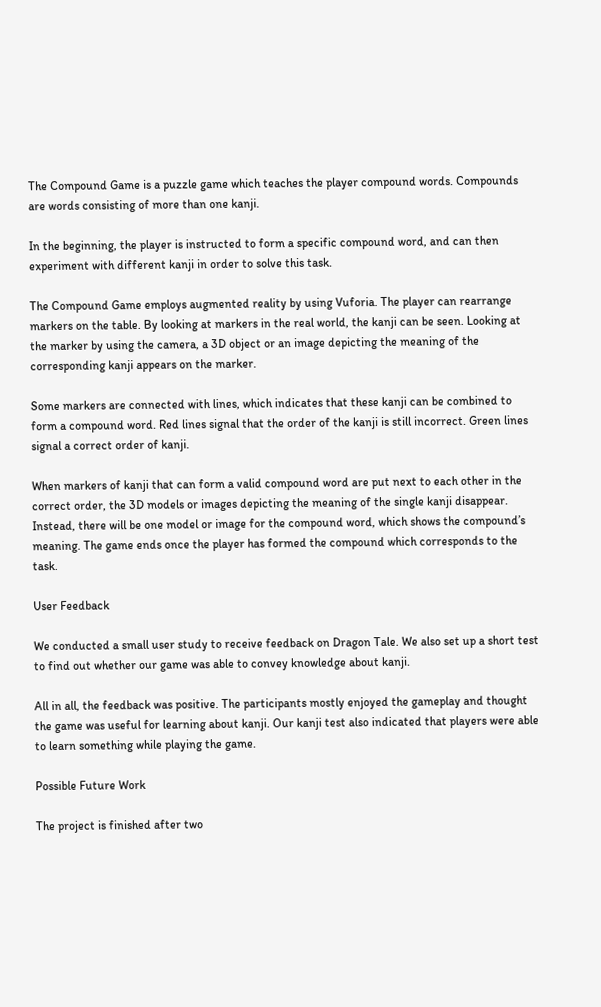The Compound Game is a puzzle game which teaches the player compound words. Compounds are words consisting of more than one kanji.

In the beginning, the player is instructed to form a specific compound word, and can then experiment with different kanji in order to solve this task.

The Compound Game employs augmented reality by using Vuforia. The player can rearrange markers on the table. By looking at markers in the real world, the kanji can be seen. Looking at the marker by using the camera, a 3D object or an image depicting the meaning of the corresponding kanji appears on the marker.

Some markers are connected with lines, which indicates that these kanji can be combined to form a compound word. Red lines signal that the order of the kanji is still incorrect. Green lines signal a correct order of kanji.

When markers of kanji that can form a valid compound word are put next to each other in the correct order, the 3D models or images depicting the meaning of the single kanji disappear. Instead, there will be one model or image for the compound word, which shows the compound’s meaning. The game ends once the player has formed the compound which corresponds to the task.

User Feedback

We conducted a small user study to receive feedback on Dragon Tale. We also set up a short test to find out whether our game was able to convey knowledge about kanji.

All in all, the feedback was positive. The participants mostly enjoyed the gameplay and thought the game was useful for learning about kanji. Our kanji test also indicated that players were able to learn something while playing the game.

Possible Future Work

The project is finished after two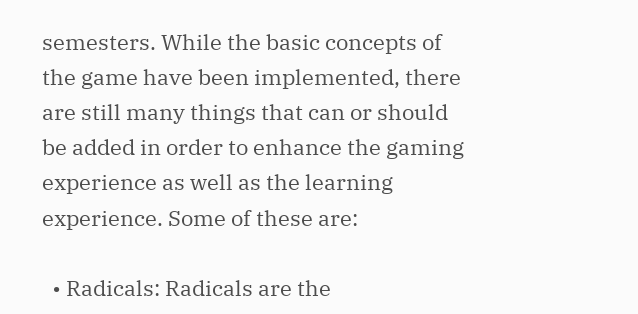semesters. While the basic concepts of the game have been implemented, there are still many things that can or should be added in order to enhance the gaming experience as well as the learning experience. Some of these are:

  • Radicals: Radicals are the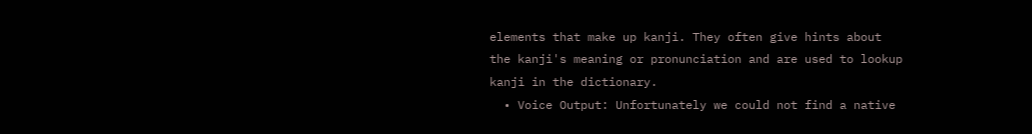elements that make up kanji. They often give hints about the kanji's meaning or pronunciation and are used to lookup kanji in the dictionary.
  • Voice Output: Unfortunately we could not find a native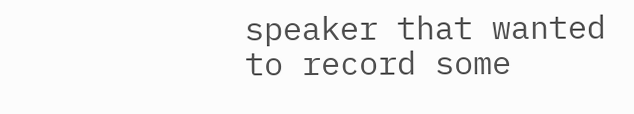speaker that wanted to record some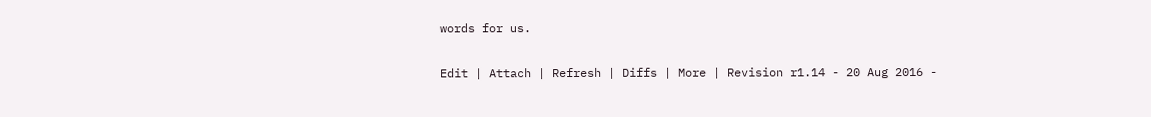words for us.

Edit | Attach | Refresh | Diffs | More | Revision r1.14 - 20 Aug 2016 -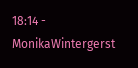18:14 - MonikaWintergerst